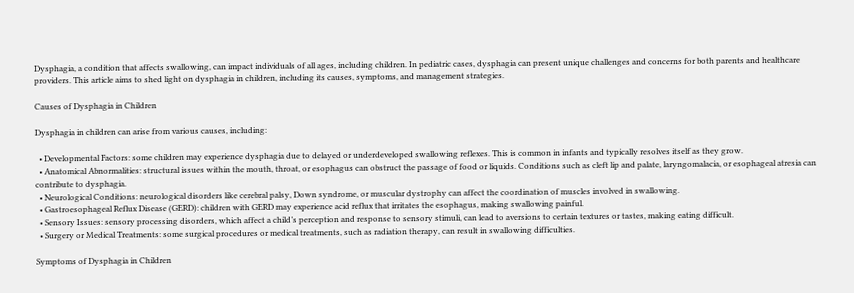Dysphagia, a condition that affects swallowing, can impact individuals of all ages, including children. In pediatric cases, dysphagia can present unique challenges and concerns for both parents and healthcare providers. This article aims to shed light on dysphagia in children, including its causes, symptoms, and management strategies.

Causes of Dysphagia in Children

Dysphagia in children can arise from various causes, including:

  • Developmental Factors: some children may experience dysphagia due to delayed or underdeveloped swallowing reflexes. This is common in infants and typically resolves itself as they grow.
  • Anatomical Abnormalities: structural issues within the mouth, throat, or esophagus can obstruct the passage of food or liquids. Conditions such as cleft lip and palate, laryngomalacia, or esophageal atresia can contribute to dysphagia.
  • Neurological Conditions: neurological disorders like cerebral palsy, Down syndrome, or muscular dystrophy can affect the coordination of muscles involved in swallowing.
  • Gastroesophageal Reflux Disease (GERD): children with GERD may experience acid reflux that irritates the esophagus, making swallowing painful.
  • Sensory Issues: sensory processing disorders, which affect a child’s perception and response to sensory stimuli, can lead to aversions to certain textures or tastes, making eating difficult.
  • Surgery or Medical Treatments: some surgical procedures or medical treatments, such as radiation therapy, can result in swallowing difficulties.

Symptoms of Dysphagia in Children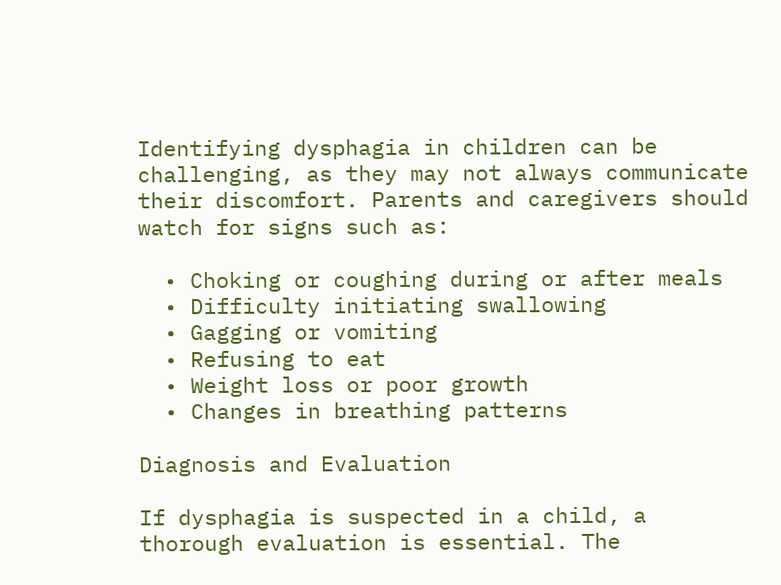Identifying dysphagia in children can be challenging, as they may not always communicate their discomfort. Parents and caregivers should watch for signs such as:

  • Choking or coughing during or after meals
  • Difficulty initiating swallowing
  • Gagging or vomiting
  • Refusing to eat
  • Weight loss or poor growth
  • Changes in breathing patterns

Diagnosis and Evaluation

If dysphagia is suspected in a child, a thorough evaluation is essential. The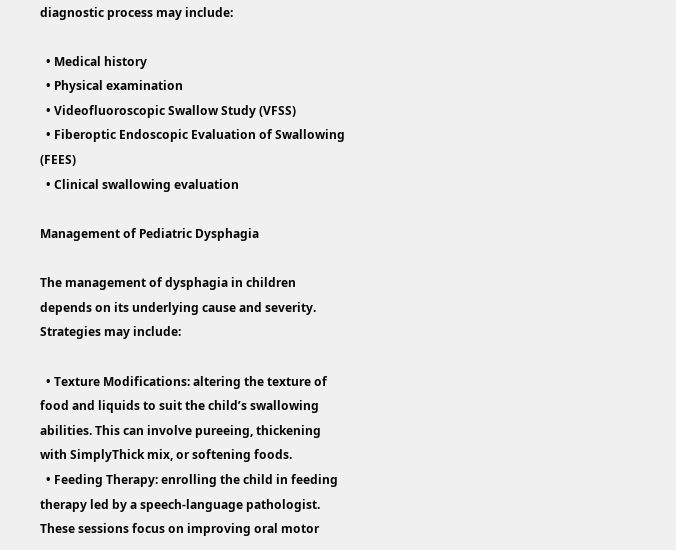diagnostic process may include:

  • Medical history
  • Physical examination
  • Videofluoroscopic Swallow Study (VFSS)
  • Fiberoptic Endoscopic Evaluation of Swallowing (FEES)
  • Clinical swallowing evaluation

Management of Pediatric Dysphagia

The management of dysphagia in children depends on its underlying cause and severity. Strategies may include:

  • Texture Modifications: altering the texture of food and liquids to suit the child’s swallowing abilities. This can involve pureeing, thickening with SimplyThick mix, or softening foods.
  • Feeding Therapy: enrolling the child in feeding therapy led by a speech-language pathologist. These sessions focus on improving oral motor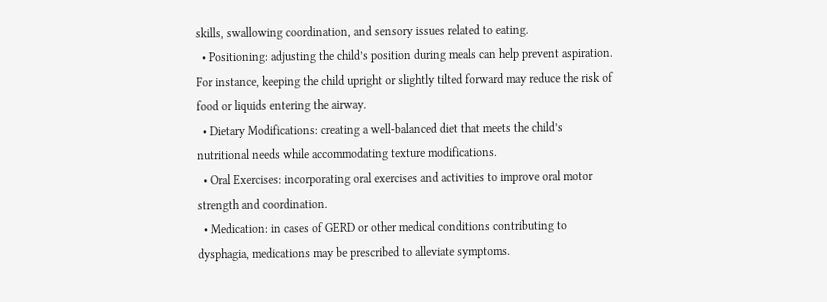skills, swallowing coordination, and sensory issues related to eating.
  • Positioning: adjusting the child’s position during meals can help prevent aspiration. For instance, keeping the child upright or slightly tilted forward may reduce the risk of food or liquids entering the airway.
  • Dietary Modifications: creating a well-balanced diet that meets the child’s nutritional needs while accommodating texture modifications.
  • Oral Exercises: incorporating oral exercises and activities to improve oral motor strength and coordination.
  • Medication: in cases of GERD or other medical conditions contributing to dysphagia, medications may be prescribed to alleviate symptoms.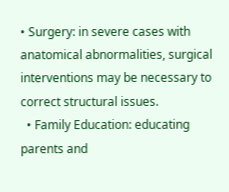• Surgery: in severe cases with anatomical abnormalities, surgical interventions may be necessary to correct structural issues.
  • Family Education: educating parents and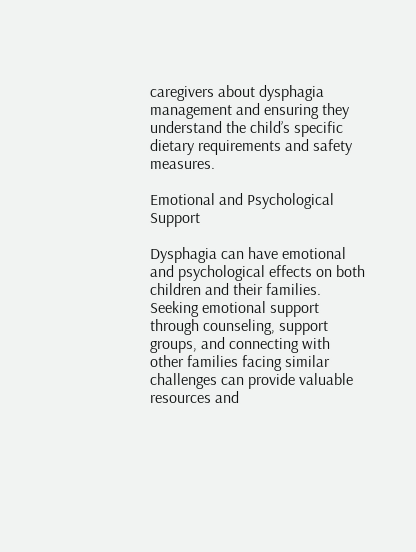caregivers about dysphagia management and ensuring they understand the child’s specific dietary requirements and safety measures.

Emotional and Psychological Support

Dysphagia can have emotional and psychological effects on both children and their families. Seeking emotional support through counseling, support groups, and connecting with other families facing similar challenges can provide valuable resources and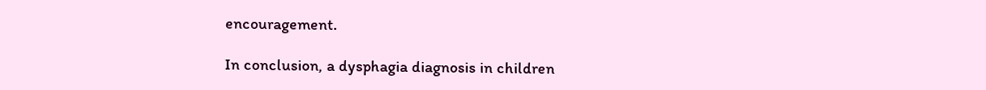encouragement.

In conclusion, a dysphagia diagnosis in children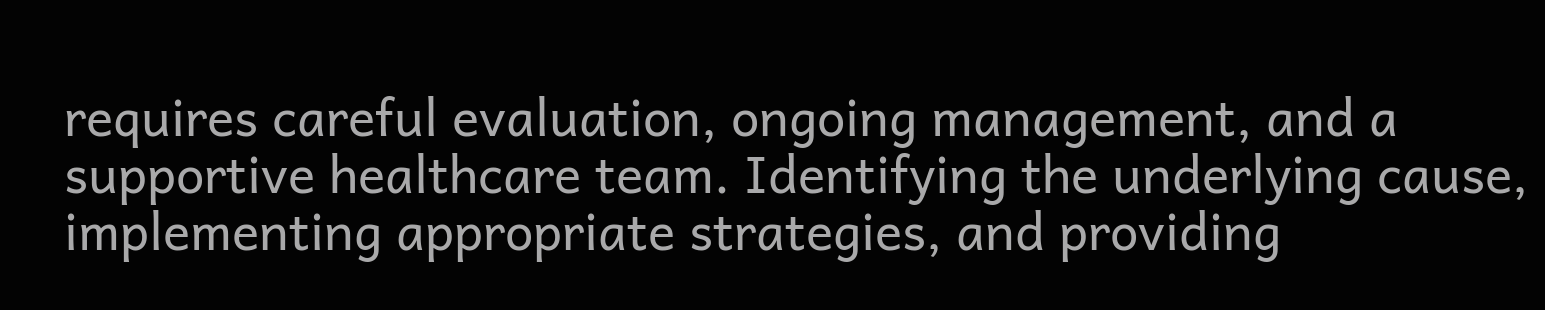requires careful evaluation, ongoing management, and a supportive healthcare team. Identifying the underlying cause, implementing appropriate strategies, and providing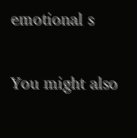emotional s

You might also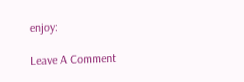enjoy:

Leave A Comment